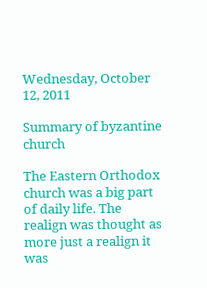Wednesday, October 12, 2011

Summary of byzantine church

The Eastern Orthodox church was a big part of daily life. The realign was thought as more just a realign it was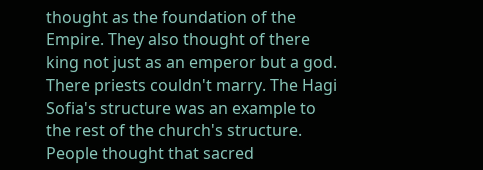thought as the foundation of the Empire. They also thought of there king not just as an emperor but a god. There priests couldn't marry. The Hagi Sofia's structure was an example to the rest of the church's structure. People thought that sacred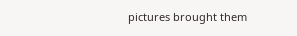pictures brought them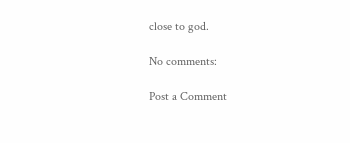close to god.

No comments:

Post a Comment